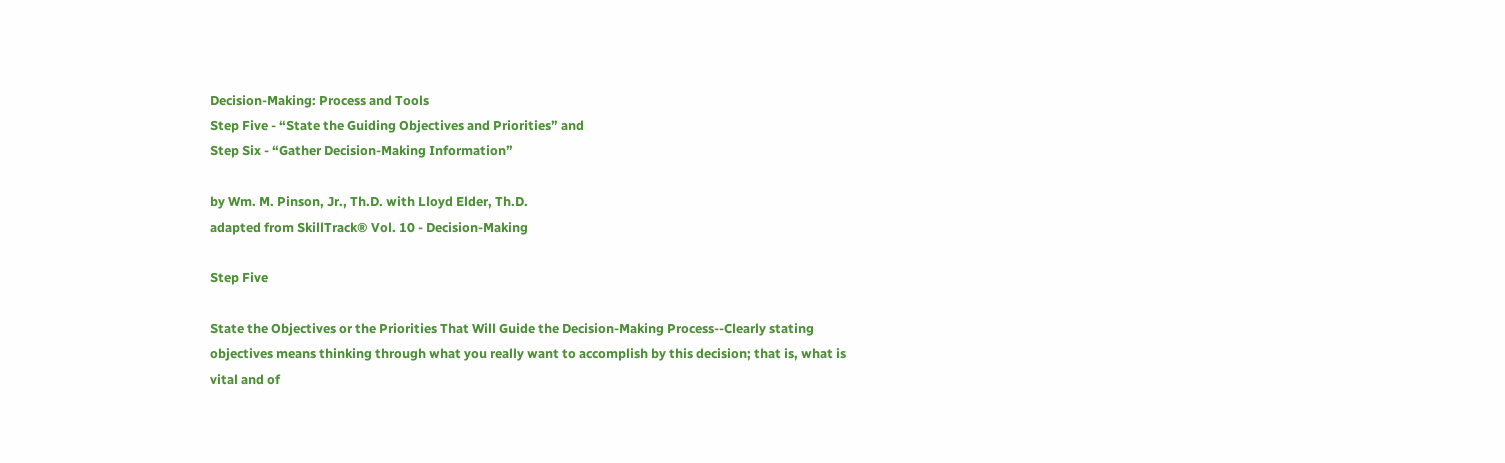Decision-Making: Process and Tools
Step Five - “State the Guiding Objectives and Priorities” and
Step Six - “Gather Decision-Making Information”

by Wm. M. Pinson, Jr., Th.D. with Lloyd Elder, Th.D.
adapted from SkillTrack® Vol. 10 - Decision-Making

Step Five

State the Objectives or the Priorities That Will Guide the Decision-Making Process--Clearly stating objectives means thinking through what you really want to accomplish by this decision; that is, what is vital and of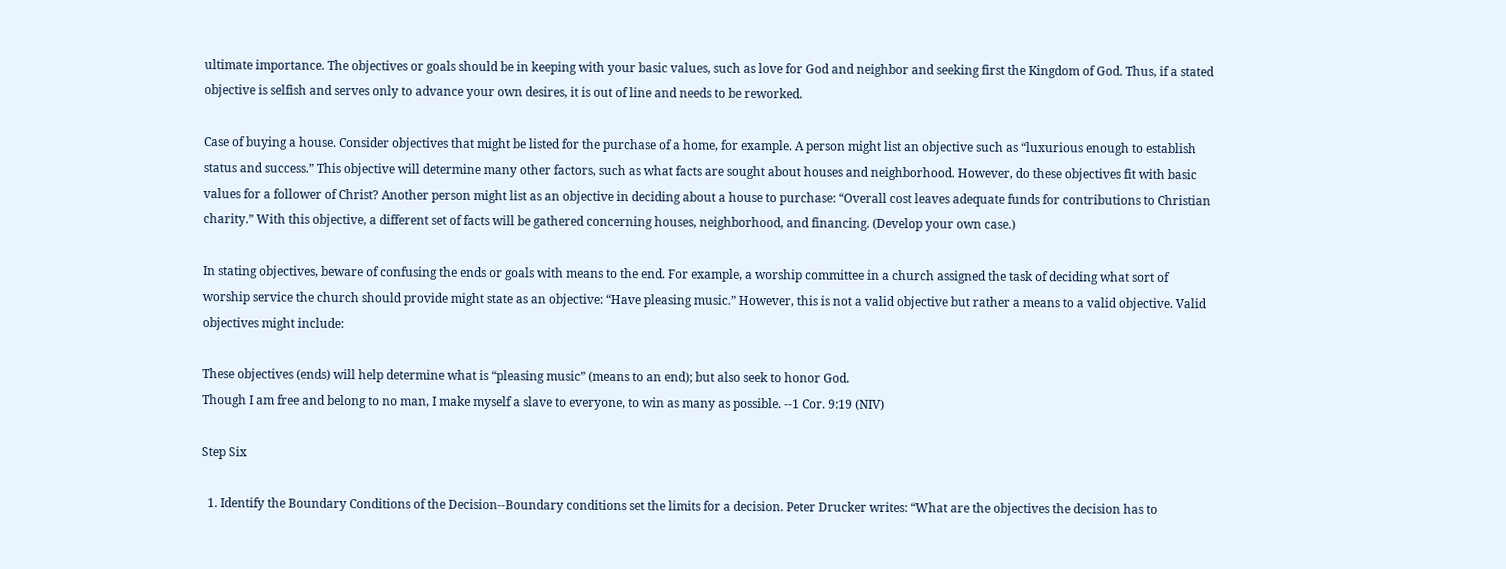ultimate importance. The objectives or goals should be in keeping with your basic values, such as love for God and neighbor and seeking first the Kingdom of God. Thus, if a stated objective is selfish and serves only to advance your own desires, it is out of line and needs to be reworked.

Case of buying a house. Consider objectives that might be listed for the purchase of a home, for example. A person might list an objective such as “luxurious enough to establish status and success.” This objective will determine many other factors, such as what facts are sought about houses and neighborhood. However, do these objectives fit with basic values for a follower of Christ? Another person might list as an objective in deciding about a house to purchase: “Overall cost leaves adequate funds for contributions to Christian charity.” With this objective, a different set of facts will be gathered concerning houses, neighborhood, and financing. (Develop your own case.)

In stating objectives, beware of confusing the ends or goals with means to the end. For example, a worship committee in a church assigned the task of deciding what sort of worship service the church should provide might state as an objective: “Have pleasing music.” However, this is not a valid objective but rather a means to a valid objective. Valid objectives might include:

These objectives (ends) will help determine what is “pleasing music” (means to an end); but also seek to honor God.
Though I am free and belong to no man, I make myself a slave to everyone, to win as many as possible. --1 Cor. 9:19 (NIV)

Step Six

  1. Identify the Boundary Conditions of the Decision--Boundary conditions set the limits for a decision. Peter Drucker writes: “What are the objectives the decision has to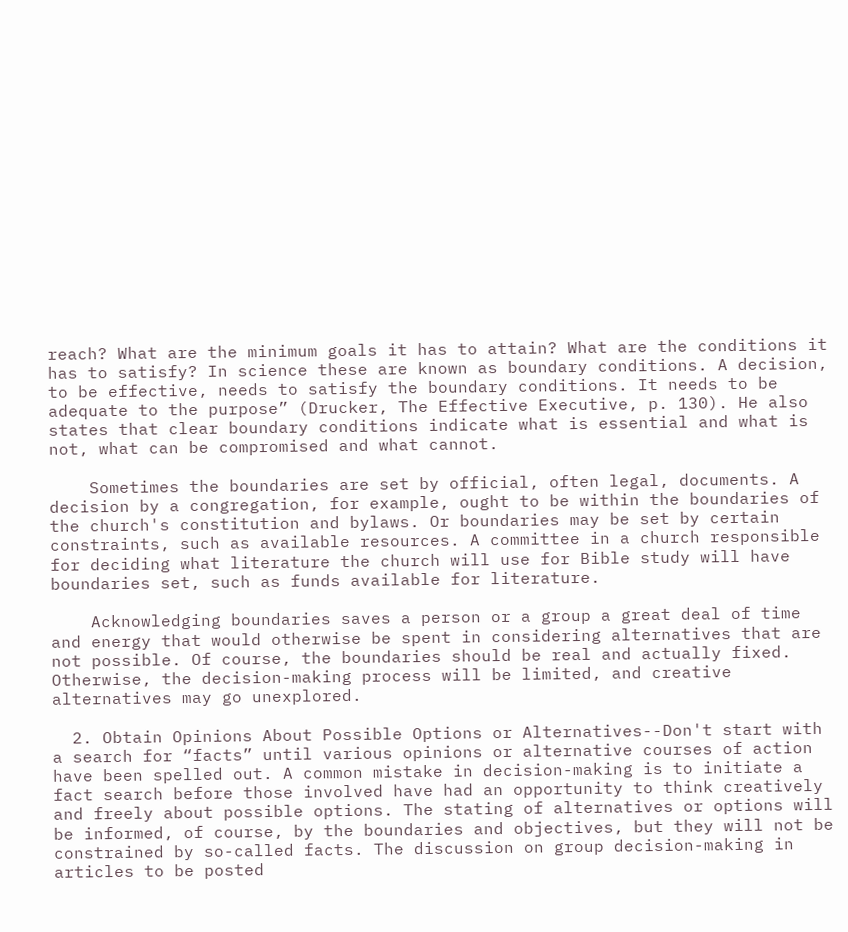reach? What are the minimum goals it has to attain? What are the conditions it has to satisfy? In science these are known as boundary conditions. A decision, to be effective, needs to satisfy the boundary conditions. It needs to be adequate to the purpose” (Drucker, The Effective Executive, p. 130). He also states that clear boundary conditions indicate what is essential and what is not, what can be compromised and what cannot.

    Sometimes the boundaries are set by official, often legal, documents. A decision by a congregation, for example, ought to be within the boundaries of the church's constitution and bylaws. Or boundaries may be set by certain constraints, such as available resources. A committee in a church responsible for deciding what literature the church will use for Bible study will have boundaries set, such as funds available for literature.

    Acknowledging boundaries saves a person or a group a great deal of time and energy that would otherwise be spent in considering alternatives that are not possible. Of course, the boundaries should be real and actually fixed. Otherwise, the decision-making process will be limited, and creative alternatives may go unexplored.

  2. Obtain Opinions About Possible Options or Alternatives--Don't start with a search for “facts” until various opinions or alternative courses of action have been spelled out. A common mistake in decision-making is to initiate a fact search before those involved have had an opportunity to think creatively and freely about possible options. The stating of alternatives or options will be informed, of course, by the boundaries and objectives, but they will not be constrained by so-called facts. The discussion on group decision-making in articles to be posted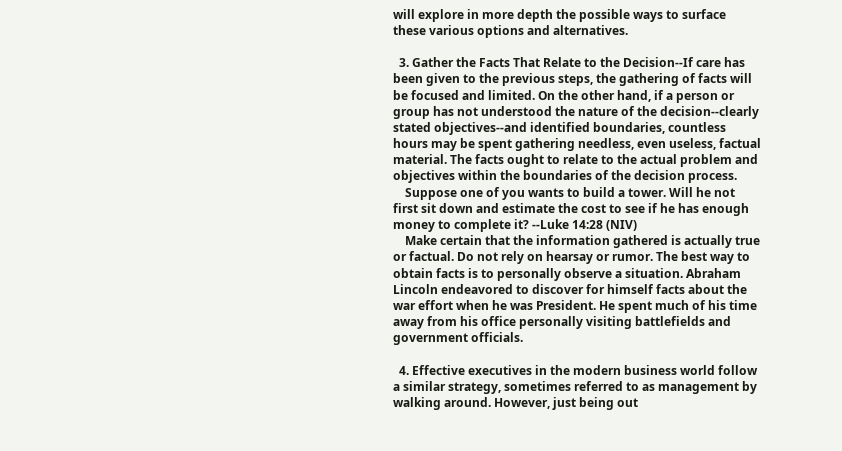will explore in more depth the possible ways to surface these various options and alternatives.

  3. Gather the Facts That Relate to the Decision--If care has been given to the previous steps, the gathering of facts will be focused and limited. On the other hand, if a person or group has not understood the nature of the decision--clearly stated objectives--and identified boundaries, countless hours may be spent gathering needless, even useless, factual material. The facts ought to relate to the actual problem and objectives within the boundaries of the decision process.
    Suppose one of you wants to build a tower. Will he not first sit down and estimate the cost to see if he has enough money to complete it? --Luke 14:28 (NIV)
    Make certain that the information gathered is actually true or factual. Do not rely on hearsay or rumor. The best way to obtain facts is to personally observe a situation. Abraham Lincoln endeavored to discover for himself facts about the war effort when he was President. He spent much of his time away from his office personally visiting battlefields and government officials.

  4. Effective executives in the modern business world follow a similar strategy, sometimes referred to as management by walking around. However, just being out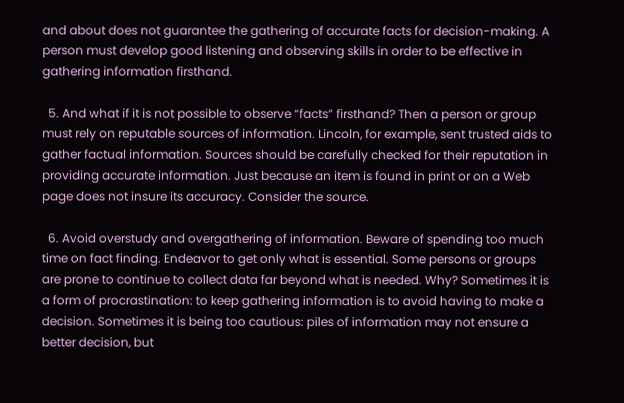and about does not guarantee the gathering of accurate facts for decision-making. A person must develop good listening and observing skills in order to be effective in gathering information firsthand.

  5. And what if it is not possible to observe “facts” firsthand? Then a person or group must rely on reputable sources of information. Lincoln, for example, sent trusted aids to gather factual information. Sources should be carefully checked for their reputation in providing accurate information. Just because an item is found in print or on a Web page does not insure its accuracy. Consider the source.

  6. Avoid overstudy and overgathering of information. Beware of spending too much time on fact finding. Endeavor to get only what is essential. Some persons or groups are prone to continue to collect data far beyond what is needed. Why? Sometimes it is a form of procrastination: to keep gathering information is to avoid having to make a decision. Sometimes it is being too cautious: piles of information may not ensure a better decision, but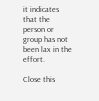it indicates that the person or group has not been lax in the effort.

Close this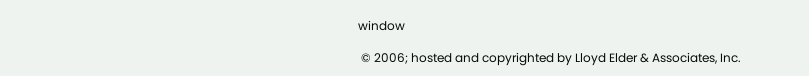window

 © 2006; hosted and copyrighted by Lloyd Elder & Associates, Inc.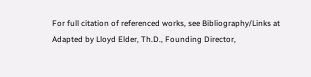For full citation of referenced works, see Bibliography/Links at
Adapted by Lloyd Elder, Th.D., Founding Director,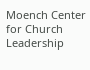Moench Center for Church Leadership